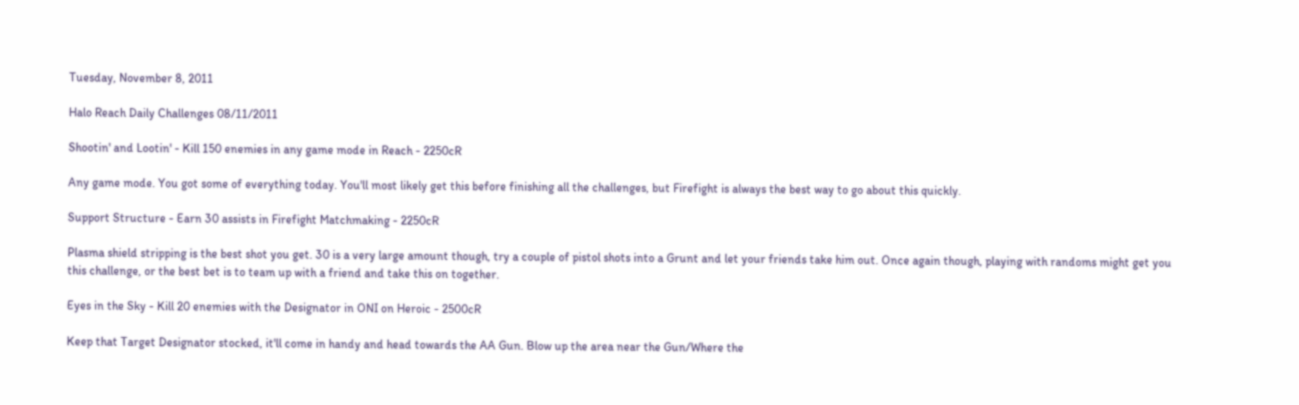Tuesday, November 8, 2011

Halo Reach Daily Challenges 08/11/2011

Shootin' and Lootin' - Kill 150 enemies in any game mode in Reach - 2250cR

Any game mode. You got some of everything today. You'll most likely get this before finishing all the challenges, but Firefight is always the best way to go about this quickly.

Support Structure - Earn 30 assists in Firefight Matchmaking - 2250cR

Plasma shield stripping is the best shot you get. 30 is a very large amount though, try a couple of pistol shots into a Grunt and let your friends take him out. Once again though, playing with randoms might get you this challenge, or the best bet is to team up with a friend and take this on together.

Eyes in the Sky - Kill 20 enemies with the Designator in ONI on Heroic - 2500cR

Keep that Target Designator stocked, it'll come in handy and head towards the AA Gun. Blow up the area near the Gun/Where the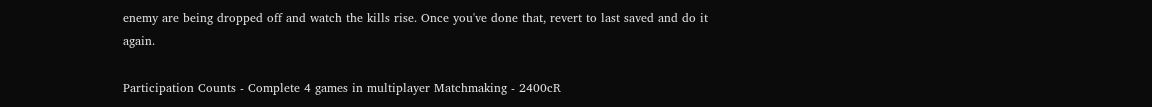enemy are being dropped off and watch the kills rise. Once you've done that, revert to last saved and do it again.

Participation Counts - Complete 4 games in multiplayer Matchmaking - 2400cR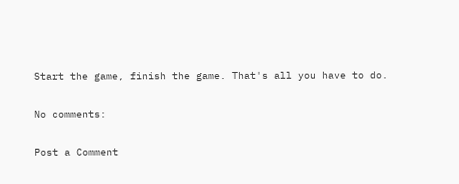Start the game, finish the game. That's all you have to do.

No comments:

Post a Comment